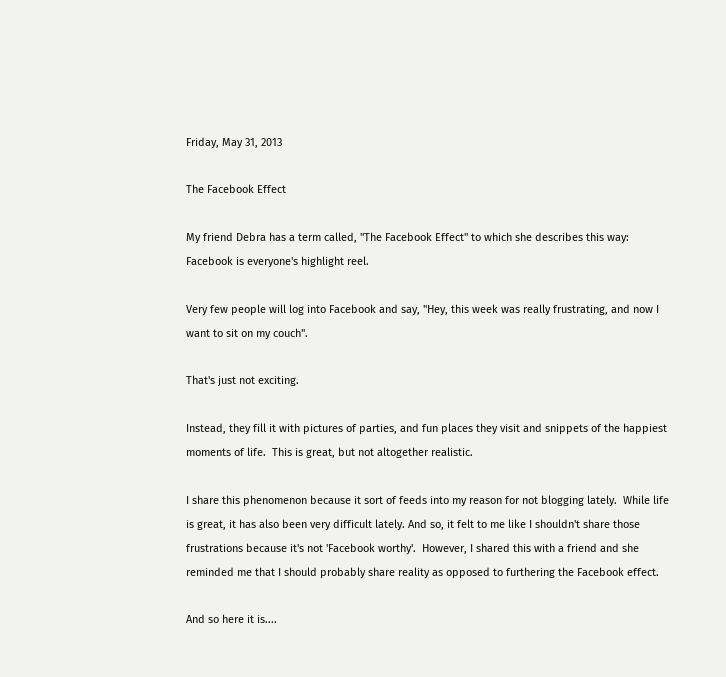Friday, May 31, 2013

The Facebook Effect

My friend Debra has a term called, "The Facebook Effect" to which she describes this way: Facebook is everyone's highlight reel.

Very few people will log into Facebook and say, "Hey, this week was really frustrating, and now I want to sit on my couch".

That's just not exciting.

Instead, they fill it with pictures of parties, and fun places they visit and snippets of the happiest moments of life.  This is great, but not altogether realistic.

I share this phenomenon because it sort of feeds into my reason for not blogging lately.  While life is great, it has also been very difficult lately. And so, it felt to me like I shouldn't share those frustrations because it's not 'Facebook worthy'.  However, I shared this with a friend and she reminded me that I should probably share reality as opposed to furthering the Facebook effect.

And so here it is....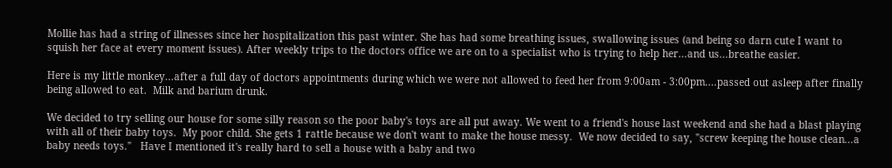Mollie has had a string of illnesses since her hospitalization this past winter. She has had some breathing issues, swallowing issues (and being so darn cute I want to squish her face at every moment issues). After weekly trips to the doctors office we are on to a specialist who is trying to help her...and us...breathe easier.

Here is my little monkey...after a full day of doctors appointments during which we were not allowed to feed her from 9:00am - 3:00pm....passed out asleep after finally being allowed to eat.  Milk and barium drunk.

We decided to try selling our house for some silly reason so the poor baby's toys are all put away. We went to a friend's house last weekend and she had a blast playing with all of their baby toys.  My poor child. She gets 1 rattle because we don't want to make the house messy.  We now decided to say, "screw keeping the house clean...a baby needs toys."   Have I mentioned it's really hard to sell a house with a baby and two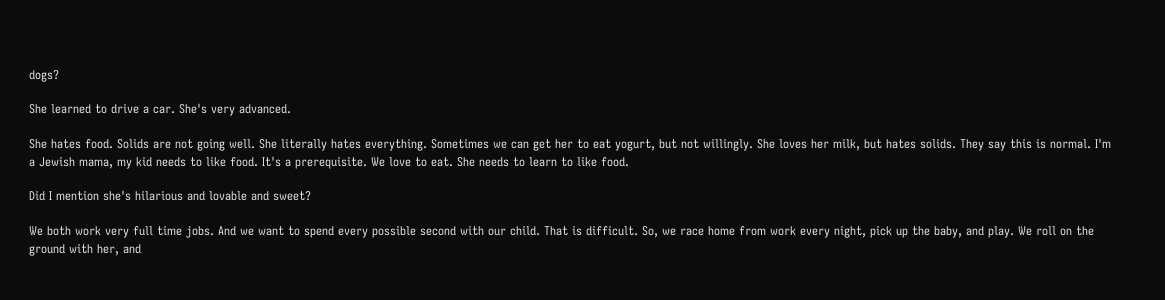dogs?

She learned to drive a car. She's very advanced.

She hates food. Solids are not going well. She literally hates everything. Sometimes we can get her to eat yogurt, but not willingly. She loves her milk, but hates solids. They say this is normal. I'm a Jewish mama, my kid needs to like food. It's a prerequisite. We love to eat. She needs to learn to like food.

Did I mention she's hilarious and lovable and sweet?

We both work very full time jobs. And we want to spend every possible second with our child. That is difficult. So, we race home from work every night, pick up the baby, and play. We roll on the ground with her, and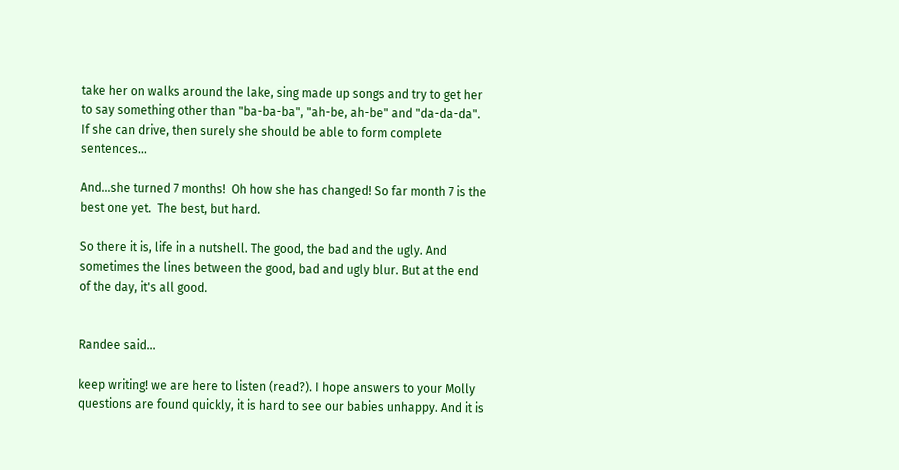take her on walks around the lake, sing made up songs and try to get her to say something other than "ba-ba-ba", "ah-be, ah-be" and "da-da-da".   If she can drive, then surely she should be able to form complete sentences...

And...she turned 7 months!  Oh how she has changed! So far month 7 is the best one yet.  The best, but hard.

So there it is, life in a nutshell. The good, the bad and the ugly. And sometimes the lines between the good, bad and ugly blur. But at the end of the day, it's all good.


Randee said...

keep writing! we are here to listen (read?). I hope answers to your Molly questions are found quickly, it is hard to see our babies unhappy. And it is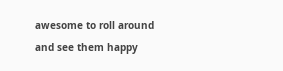awesome to roll around and see them happy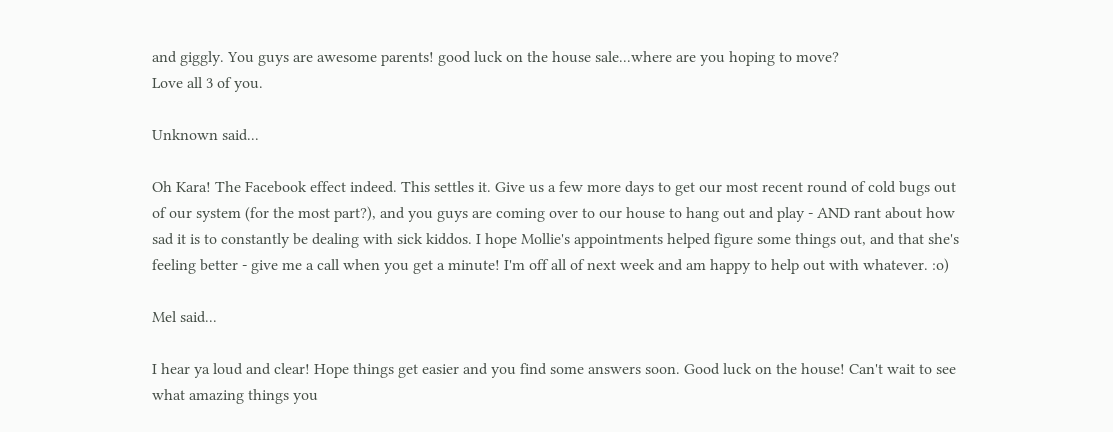and giggly. You guys are awesome parents! good luck on the house sale...where are you hoping to move?
Love all 3 of you.

Unknown said...

Oh Kara! The Facebook effect indeed. This settles it. Give us a few more days to get our most recent round of cold bugs out of our system (for the most part?), and you guys are coming over to our house to hang out and play - AND rant about how sad it is to constantly be dealing with sick kiddos. I hope Mollie's appointments helped figure some things out, and that she's feeling better - give me a call when you get a minute! I'm off all of next week and am happy to help out with whatever. :o)

Mel said...

I hear ya loud and clear! Hope things get easier and you find some answers soon. Good luck on the house! Can't wait to see what amazing things you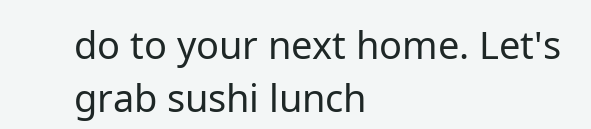do to your next home. Let's grab sushi lunch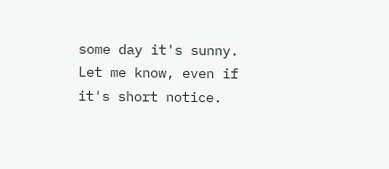some day it's sunny. Let me know, even if it's short notice.